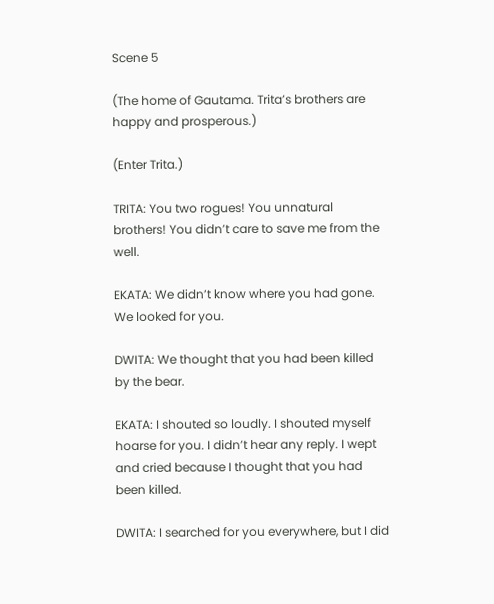Scene 5

(The home of Gautama. Trita’s brothers are happy and prosperous.)

(Enter Trita.)

TRITA: You two rogues! You unnatural brothers! You didn’t care to save me from the well.

EKATA: We didn’t know where you had gone. We looked for you.

DWITA: We thought that you had been killed by the bear.

EKATA: I shouted so loudly. I shouted myself hoarse for you. I didn’t hear any reply. I wept and cried because I thought that you had been killed.

DWITA: I searched for you everywhere, but I did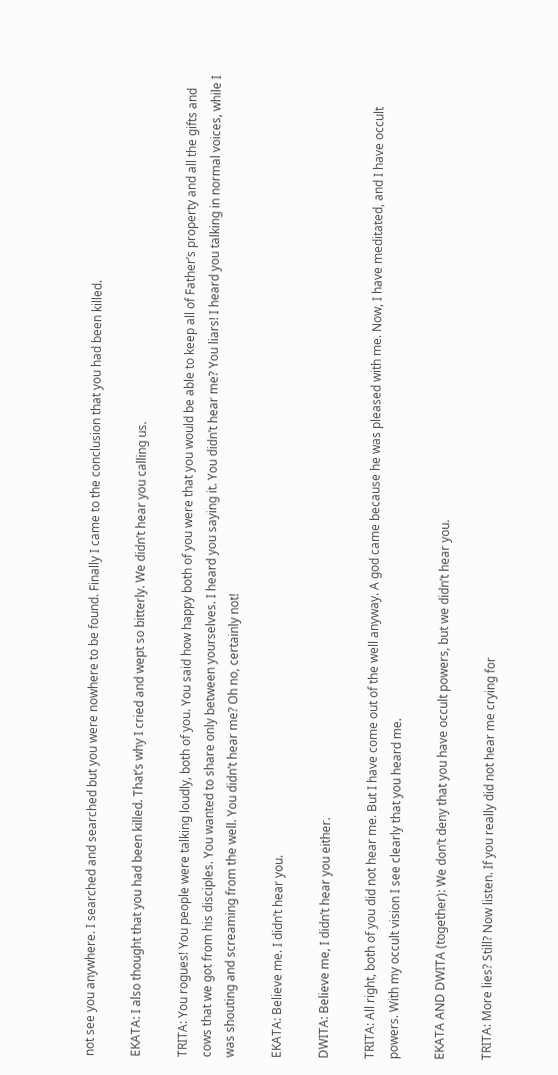not see you anywhere. I searched and searched but you were nowhere to be found. Finally I came to the conclusion that you had been killed.

EKATA: I also thought that you had been killed. That’s why I cried and wept so bitterly. We didn’t hear you calling us.

TRITA: You rogues! You people were talking loudly, both of you. You said how happy both of you were that you would be able to keep all of Father’s property and all the gifts and cows that we got from his disciples. You wanted to share only between yourselves. I heard you saying it. You didn’t hear me? You liars! I heard you talking in normal voices, while I was shouting and screaming from the well. You didn’t hear me? Oh no, certainly not!

EKATA: Believe me. I didn’t hear you.

DWITA: Believe me, I didn’t hear you either.

TRITA: All right, both of you did not hear me. But I have come out of the well anyway. A god came because he was pleased with me. Now, I have meditated, and I have occult powers. With my occult vision I see clearly that you heard me.

EKATA AND DWITA (together): We don’t deny that you have occult powers, but we didn’t hear you.

TRITA: More lies? Still? Now listen. If you really did not hear me crying for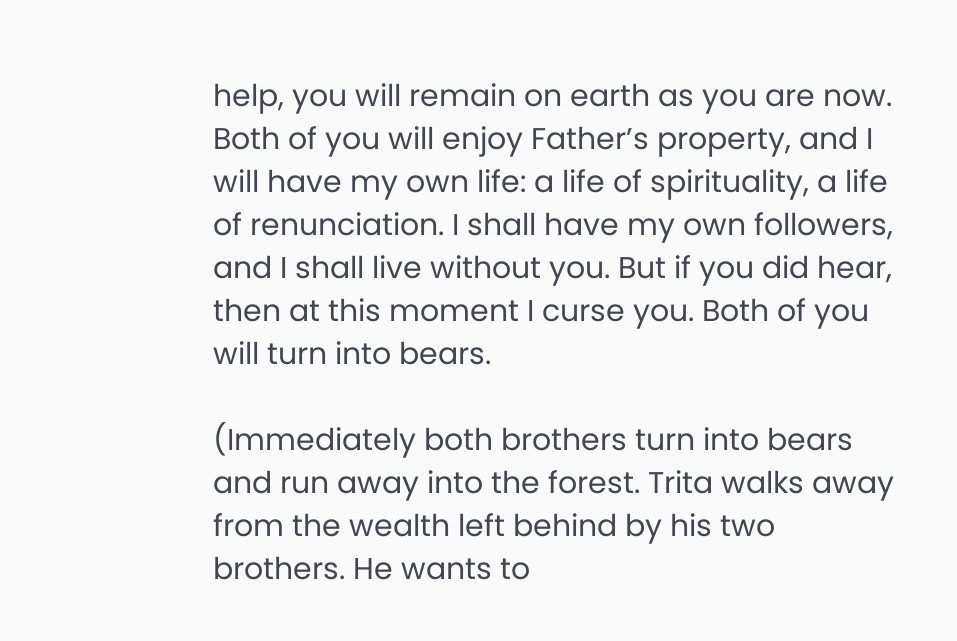help, you will remain on earth as you are now. Both of you will enjoy Father’s property, and I will have my own life: a life of spirituality, a life of renunciation. I shall have my own followers, and I shall live without you. But if you did hear, then at this moment I curse you. Both of you will turn into bears.

(Immediately both brothers turn into bears and run away into the forest. Trita walks away from the wealth left behind by his two brothers. He wants to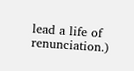lead a life of renunciation.)